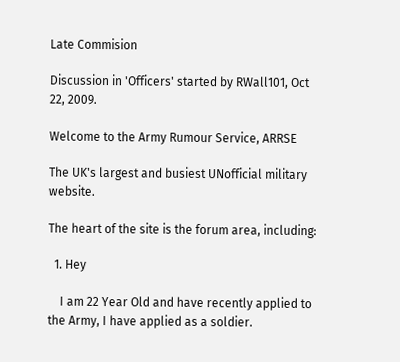Late Commision

Discussion in 'Officers' started by RWall101, Oct 22, 2009.

Welcome to the Army Rumour Service, ARRSE

The UK's largest and busiest UNofficial military website.

The heart of the site is the forum area, including:

  1. Hey

    I am 22 Year Old and have recently applied to the Army, I have applied as a soldier.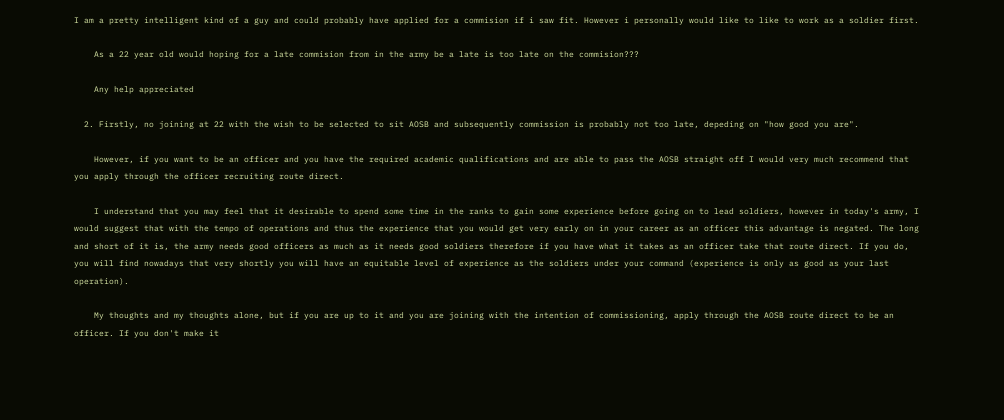I am a pretty intelligent kind of a guy and could probably have applied for a commision if i saw fit. However i personally would like to like to work as a soldier first.

    As a 22 year old would hoping for a late commision from in the army be a late is too late on the commision???

    Any help appreciated

  2. Firstly, no joining at 22 with the wish to be selected to sit AOSB and subsequently commission is probably not too late, depeding on "how good you are".

    However, if you want to be an officer and you have the required academic qualifications and are able to pass the AOSB straight off I would very much recommend that you apply through the officer recruiting route direct.

    I understand that you may feel that it desirable to spend some time in the ranks to gain some experience before going on to lead soldiers, however in today's army, I would suggest that with the tempo of operations and thus the experience that you would get very early on in your career as an officer this advantage is negated. The long and short of it is, the army needs good officers as much as it needs good soldiers therefore if you have what it takes as an officer take that route direct. If you do, you will find nowadays that very shortly you will have an equitable level of experience as the soldiers under your command (experience is only as good as your last operation).

    My thoughts and my thoughts alone, but if you are up to it and you are joining with the intention of commissioning, apply through the AOSB route direct to be an officer. If you don't make it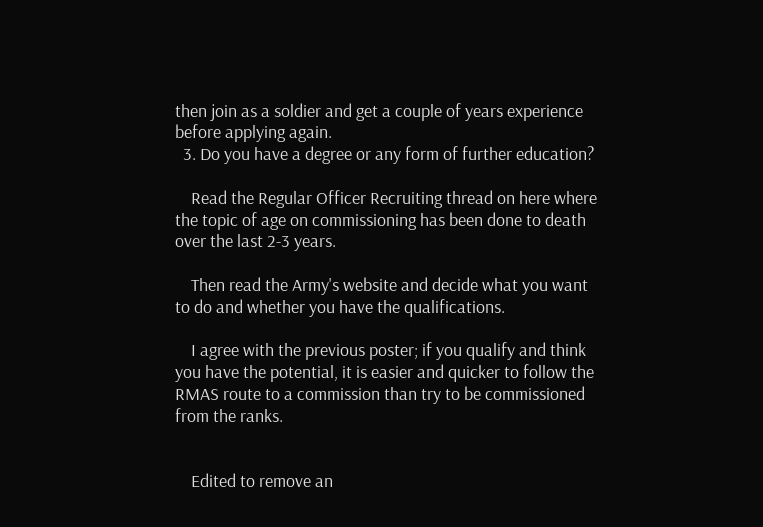then join as a soldier and get a couple of years experience before applying again.
  3. Do you have a degree or any form of further education?

    Read the Regular Officer Recruiting thread on here where the topic of age on commissioning has been done to death over the last 2-3 years.

    Then read the Army's website and decide what you want to do and whether you have the qualifications.

    I agree with the previous poster; if you qualify and think you have the potential, it is easier and quicker to follow the RMAS route to a commission than try to be commissioned from the ranks.


    Edited to remove an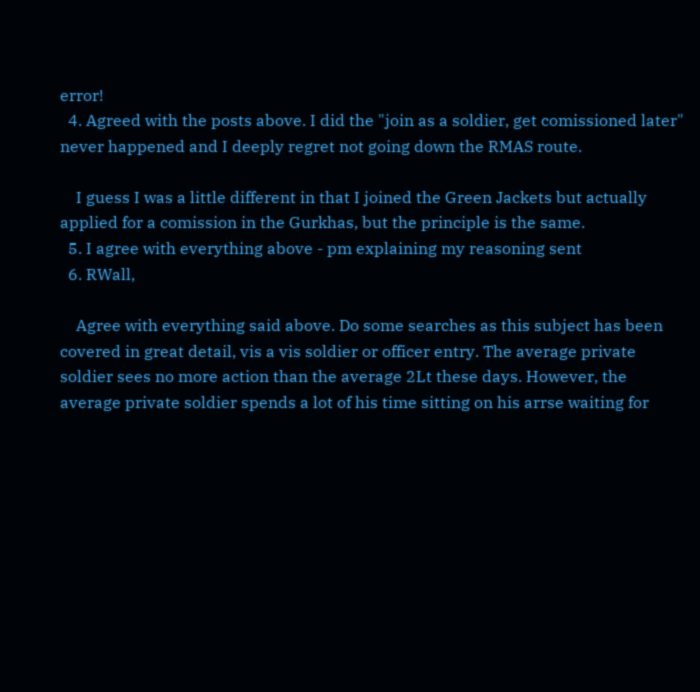error!
  4. Agreed with the posts above. I did the "join as a soldier, get comissioned later" never happened and I deeply regret not going down the RMAS route.

    I guess I was a little different in that I joined the Green Jackets but actually applied for a comission in the Gurkhas, but the principle is the same.
  5. I agree with everything above - pm explaining my reasoning sent
  6. RWall,

    Agree with everything said above. Do some searches as this subject has been covered in great detail, vis a vis soldier or officer entry. The average private soldier sees no more action than the average 2Lt these days. However, the average private soldier spends a lot of his time sitting on his arrse waiting for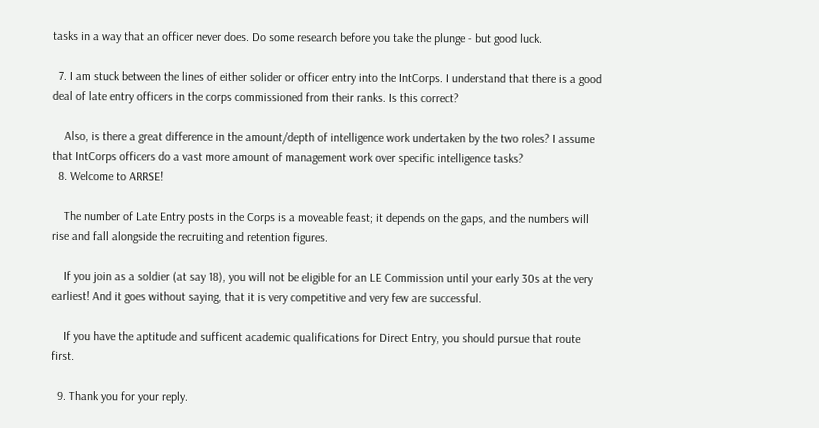tasks in a way that an officer never does. Do some research before you take the plunge - but good luck.

  7. I am stuck between the lines of either solider or officer entry into the IntCorps. I understand that there is a good deal of late entry officers in the corps commissioned from their ranks. Is this correct?

    Also, is there a great difference in the amount/depth of intelligence work undertaken by the two roles? I assume that IntCorps officers do a vast more amount of management work over specific intelligence tasks?
  8. Welcome to ARRSE!

    The number of Late Entry posts in the Corps is a moveable feast; it depends on the gaps, and the numbers will rise and fall alongside the recruiting and retention figures.

    If you join as a soldier (at say 18), you will not be eligible for an LE Commission until your early 30s at the very earliest! And it goes without saying, that it is very competitive and very few are successful.

    If you have the aptitude and sufficent academic qualifications for Direct Entry, you should pursue that route first.

  9. Thank you for your reply.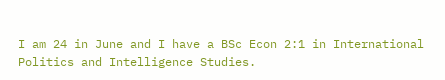I am 24 in June and I have a BSc Econ 2:1 in International Politics and Intelligence Studies.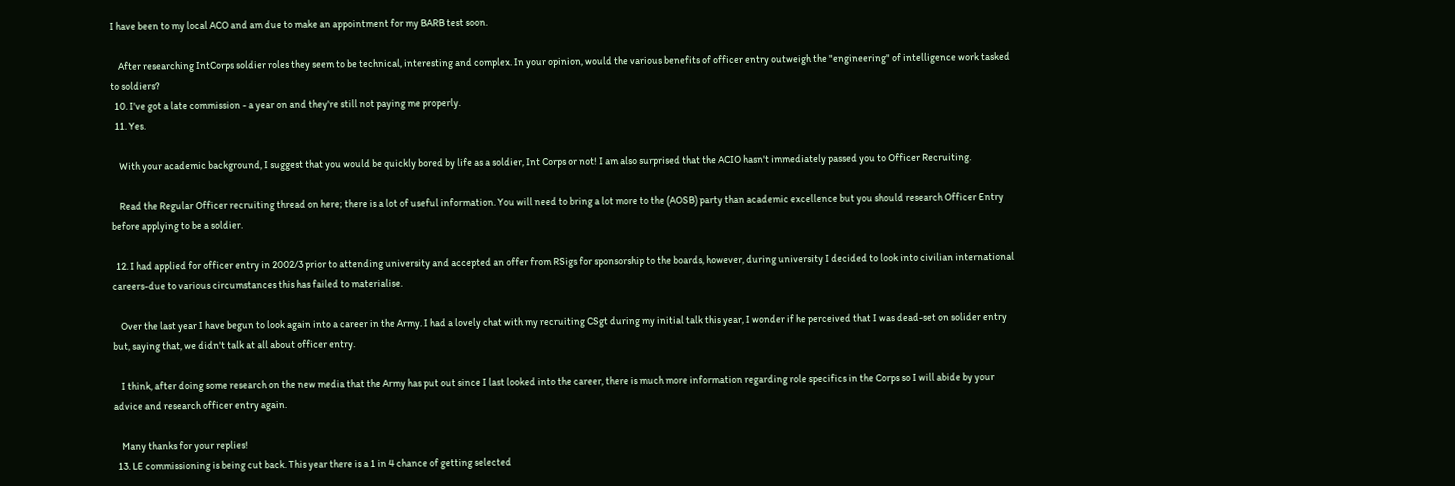I have been to my local ACO and am due to make an appointment for my BARB test soon.

    After researching IntCorps soldier roles they seem to be technical, interesting and complex. In your opinion, would the various benefits of officer entry outweigh the "engineering" of intelligence work tasked to soldiers?
  10. I've got a late commission - a year on and they're still not paying me properly.
  11. Yes.

    With your academic background, I suggest that you would be quickly bored by life as a soldier, Int Corps or not! I am also surprised that the ACIO hasn't immediately passed you to Officer Recruiting.

    Read the Regular Officer recruiting thread on here; there is a lot of useful information. You will need to bring a lot more to the (AOSB) party than academic excellence but you should research Officer Entry before applying to be a soldier.

  12. I had applied for officer entry in 2002/3 prior to attending university and accepted an offer from RSigs for sponsorship to the boards, however, during university I decided to look into civilian international careers-due to various circumstances this has failed to materialise.

    Over the last year I have begun to look again into a career in the Army. I had a lovely chat with my recruiting CSgt during my initial talk this year, I wonder if he perceived that I was dead-set on solider entry but, saying that, we didn't talk at all about officer entry.

    I think, after doing some research on the new media that the Army has put out since I last looked into the career, there is much more information regarding role specifics in the Corps so I will abide by your advice and research officer entry again.

    Many thanks for your replies!
  13. LE commissioning is being cut back. This year there is a 1 in 4 chance of getting selected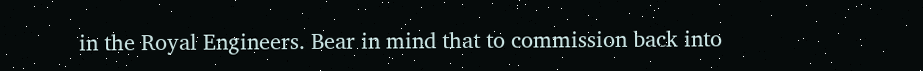in the Royal Engineers. Bear in mind that to commission back into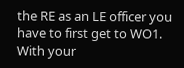the RE as an LE officer you have to first get to WO1. With your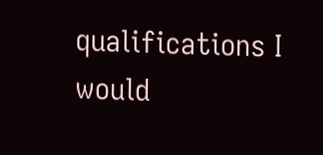qualifications I would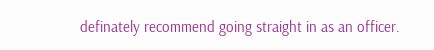definately recommend going straight in as an officer.